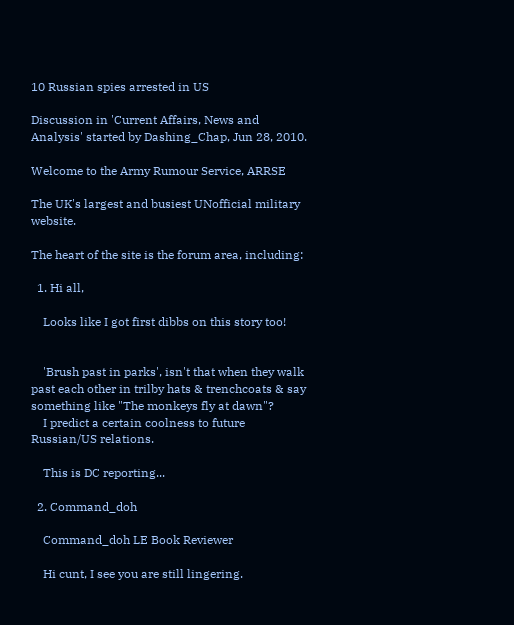10 Russian spies arrested in US

Discussion in 'Current Affairs, News and Analysis' started by Dashing_Chap, Jun 28, 2010.

Welcome to the Army Rumour Service, ARRSE

The UK's largest and busiest UNofficial military website.

The heart of the site is the forum area, including:

  1. Hi all,

    Looks like I got first dibbs on this story too!


    'Brush past in parks', isn't that when they walk past each other in trilby hats & trenchcoats & say something like "The monkeys fly at dawn"?
    I predict a certain coolness to future Russian/US relations.

    This is DC reporting...

  2. Command_doh

    Command_doh LE Book Reviewer

    Hi cunt, I see you are still lingering.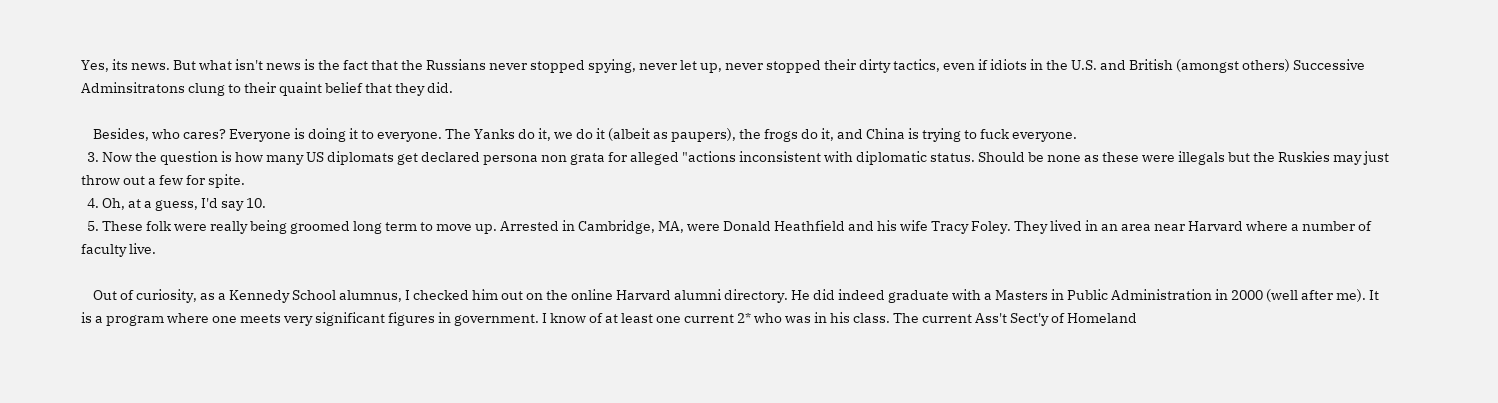Yes, its news. But what isn't news is the fact that the Russians never stopped spying, never let up, never stopped their dirty tactics, even if idiots in the U.S. and British (amongst others) Successive Adminsitratons clung to their quaint belief that they did.

    Besides, who cares? Everyone is doing it to everyone. The Yanks do it, we do it (albeit as paupers), the frogs do it, and China is trying to fuck everyone.
  3. Now the question is how many US diplomats get declared persona non grata for alleged "actions inconsistent with diplomatic status. Should be none as these were illegals but the Ruskies may just throw out a few for spite.
  4. Oh, at a guess, I'd say 10.
  5. These folk were really being groomed long term to move up. Arrested in Cambridge, MA, were Donald Heathfield and his wife Tracy Foley. They lived in an area near Harvard where a number of faculty live.

    Out of curiosity, as a Kennedy School alumnus, I checked him out on the online Harvard alumni directory. He did indeed graduate with a Masters in Public Administration in 2000 (well after me). It is a program where one meets very significant figures in government. I know of at least one current 2* who was in his class. The current Ass't Sect'y of Homeland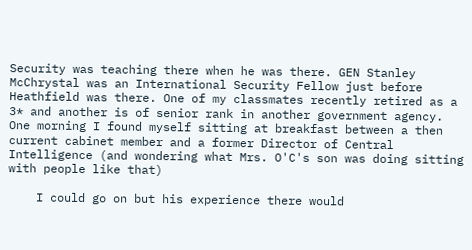Security was teaching there when he was there. GEN Stanley McChrystal was an International Security Fellow just before Heathfield was there. One of my classmates recently retired as a 3* and another is of senior rank in another government agency. One morning I found myself sitting at breakfast between a then current cabinet member and a former Director of Central Intelligence (and wondering what Mrs. O'C's son was doing sitting with people like that)

    I could go on but his experience there would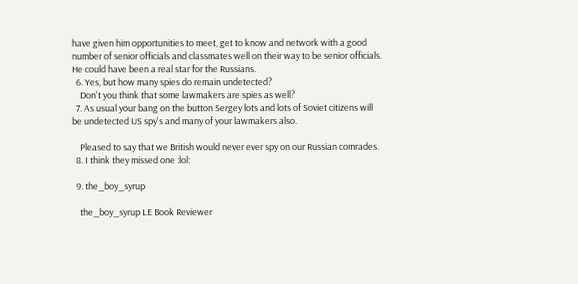have given him opportunities to meet, get to know and network with a good number of senior officials and classmates well on their way to be senior officials. He could have been a real star for the Russians.
  6. Yes, but how many spies do remain undetected?
    Don't you think that some lawmakers are spies as well?
  7. As usual your bang on the button Sergey lots and lots of Soviet citizens will be undetected US spy's and many of your lawmakers also.

    Pleased to say that we British would never ever spy on our Russian comrades.
  8. I think they missed one :lol:

  9. the_boy_syrup

    the_boy_syrup LE Book Reviewer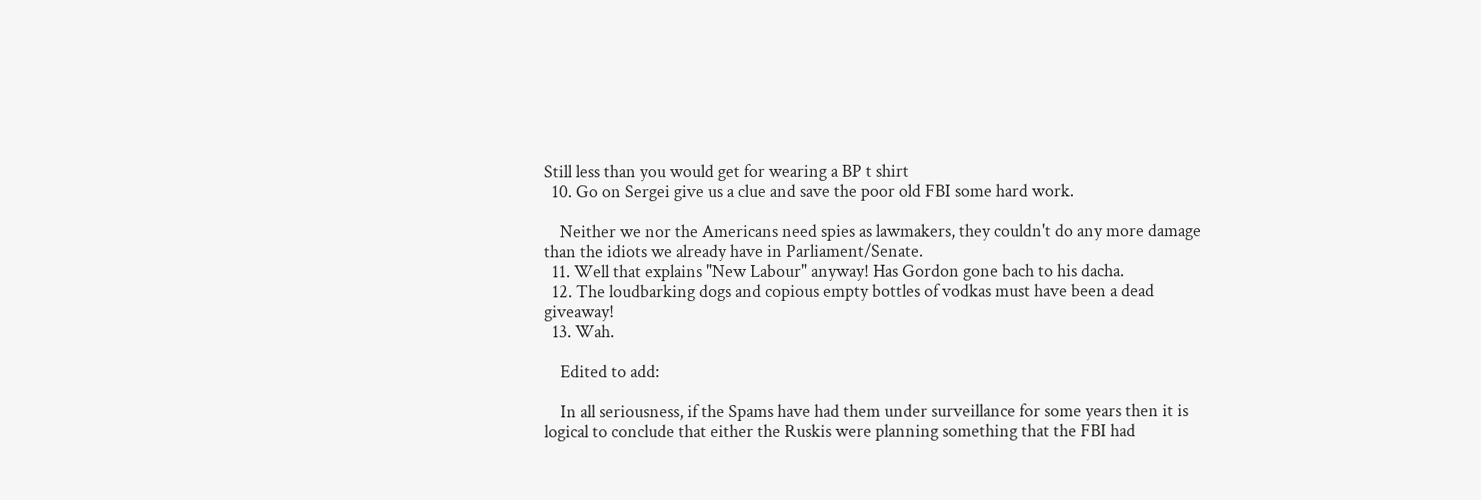Still less than you would get for wearing a BP t shirt
  10. Go on Sergei give us a clue and save the poor old FBI some hard work.

    Neither we nor the Americans need spies as lawmakers, they couldn't do any more damage than the idiots we already have in Parliament/Senate.
  11. Well that explains "New Labour" anyway! Has Gordon gone bach to his dacha.
  12. The loudbarking dogs and copious empty bottles of vodkas must have been a dead giveaway!
  13. Wah.

    Edited to add:

    In all seriousness, if the Spams have had them under surveillance for some years then it is logical to conclude that either the Ruskis were planning something that the FBI had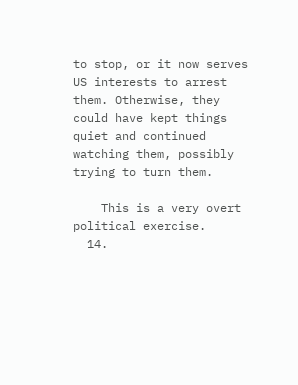to stop, or it now serves US interests to arrest them. Otherwise, they could have kept things quiet and continued watching them, possibly trying to turn them.

    This is a very overt political exercise.
  14.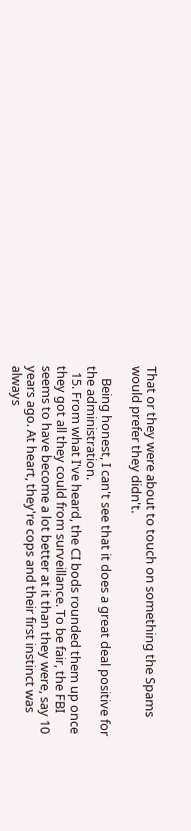That or they were about to touch on something the Spams would prefer they didn't.

    Being honest, I can't see that it does a great deal positive for the administration.
  15. From what I've heard, the CI bods rounded them up once they got all they could from surveillance. To be fair, the FBI seems to have become a lot better at it than they were, say 10 years ago. At heart, they're cops and their first instinct was always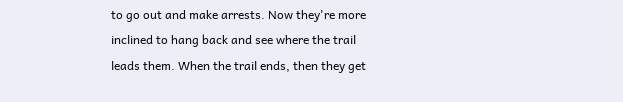to go out and make arrests. Now they're more inclined to hang back and see where the trail leads them. When the trail ends, then they get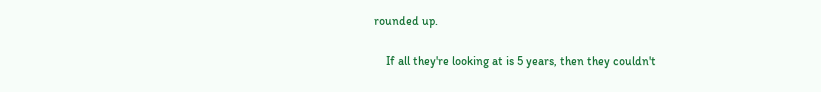rounded up.

    If all they're looking at is 5 years, then they couldn't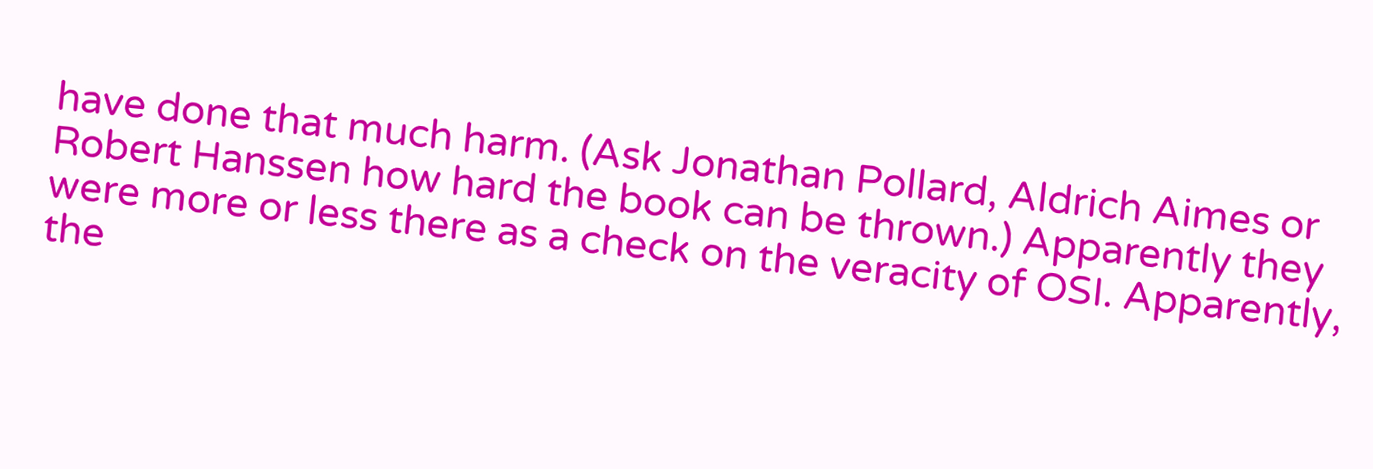have done that much harm. (Ask Jonathan Pollard, Aldrich Aimes or Robert Hanssen how hard the book can be thrown.) Apparently they were more or less there as a check on the veracity of OSI. Apparently, the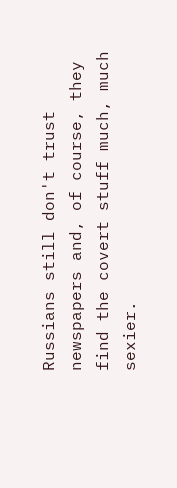Russians still don't trust newspapers and, of course, they find the covert stuff much, much sexier.